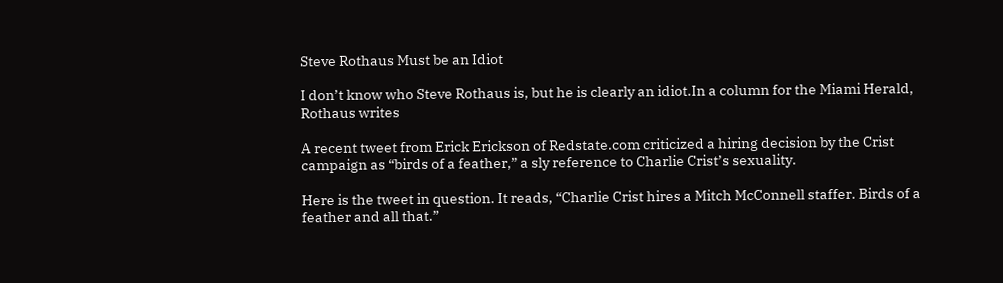Steve Rothaus Must be an Idiot

I don’t know who Steve Rothaus is, but he is clearly an idiot.In a column for the Miami Herald, Rothaus writes

A recent tweet from Erick Erickson of Redstate.com criticized a hiring decision by the Crist campaign as “birds of a feather,” a sly reference to Charlie Crist’s sexuality.

Here is the tweet in question. It reads, “Charlie Crist hires a Mitch McConnell staffer. Birds of a feather and all that.”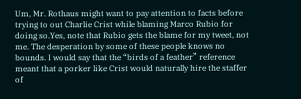Um, Mr. Rothaus might want to pay attention to facts before trying to out Charlie Crist while blaming Marco Rubio for doing so.Yes, note that Rubio gets the blame for my tweet, not me. The desperation by some of these people knows no bounds. I would say that the “birds of a feather” reference meant that a porker like Crist would naturally hire the staffer of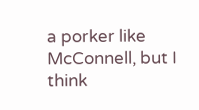a porker like McConnell, but I think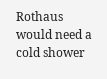Rothaus would need a cold shower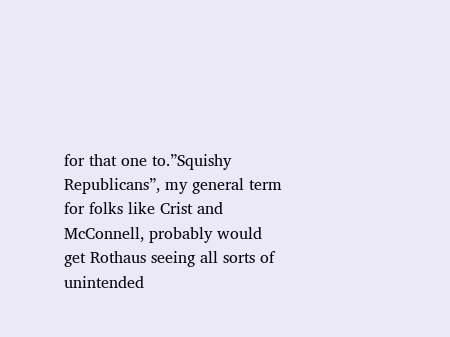for that one to.”Squishy Republicans”, my general term for folks like Crist and McConnell, probably would get Rothaus seeing all sorts of unintended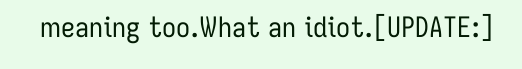meaning too.What an idiot.[UPDATE:]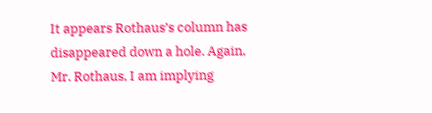It appears Rothaus’s column has disappeared down a hole. Again, Mr. Rothaus, I am implying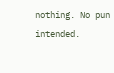nothing. No pun intended.